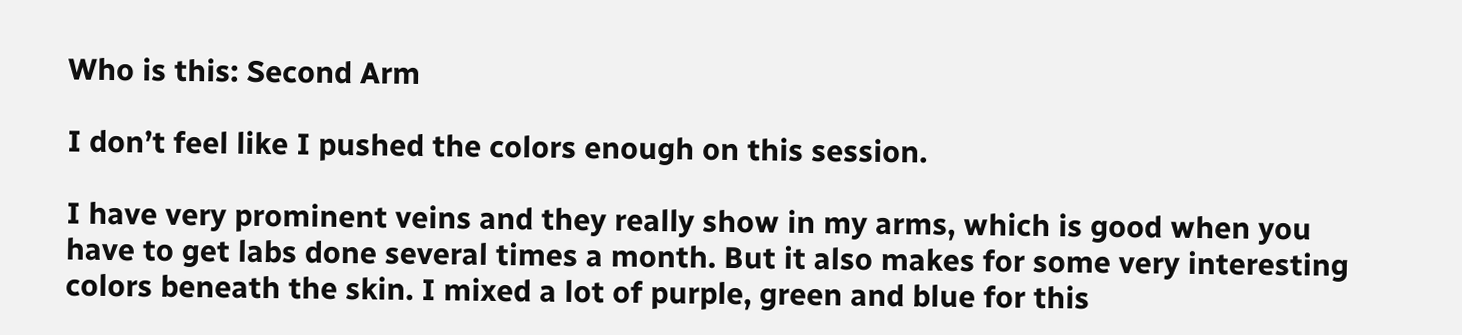Who is this: Second Arm

I don’t feel like I pushed the colors enough on this session.

I have very prominent veins and they really show in my arms, which is good when you have to get labs done several times a month. But it also makes for some very interesting colors beneath the skin. I mixed a lot of purple, green and blue for this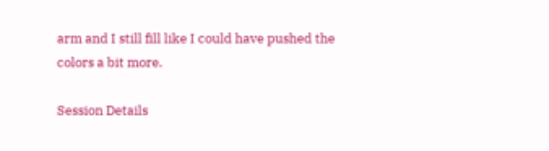arm and I still fill like I could have pushed the colors a bit more.

Session Details